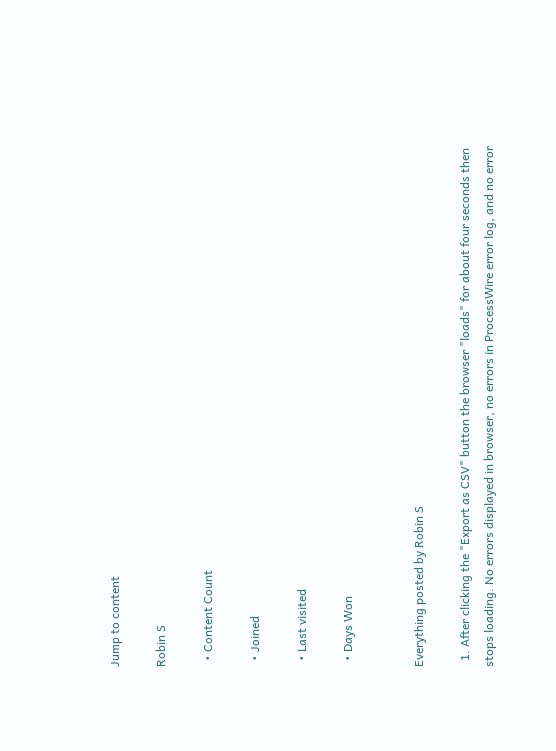Jump to content

Robin S

  • Content Count

  • Joined

  • Last visited

  • Days Won


Everything posted by Robin S

  1. After clicking the "Export as CSV" button the browser "loads" for about four seconds then stops loading. No errors displayed in browser, no errors in ProcessWire error log, and no error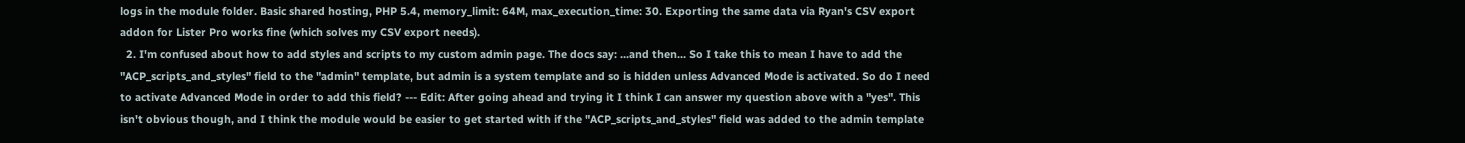logs in the module folder. Basic shared hosting, PHP 5.4, memory_limit: 64M, max_execution_time: 30. Exporting the same data via Ryan's CSV export addon for Lister Pro works fine (which solves my CSV export needs).
  2. I'm confused about how to add styles and scripts to my custom admin page. The docs say: ...and then... So I take this to mean I have to add the "ACP_scripts_and_styles" field to the "admin" template, but admin is a system template and so is hidden unless Advanced Mode is activated. So do I need to activate Advanced Mode in order to add this field? --- Edit: After going ahead and trying it I think I can answer my question above with a "yes". This isn't obvious though, and I think the module would be easier to get started with if the "ACP_scripts_and_styles" field was added to the admin template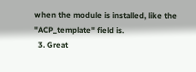when the module is installed, like the "ACP_template" field is.
  3. Great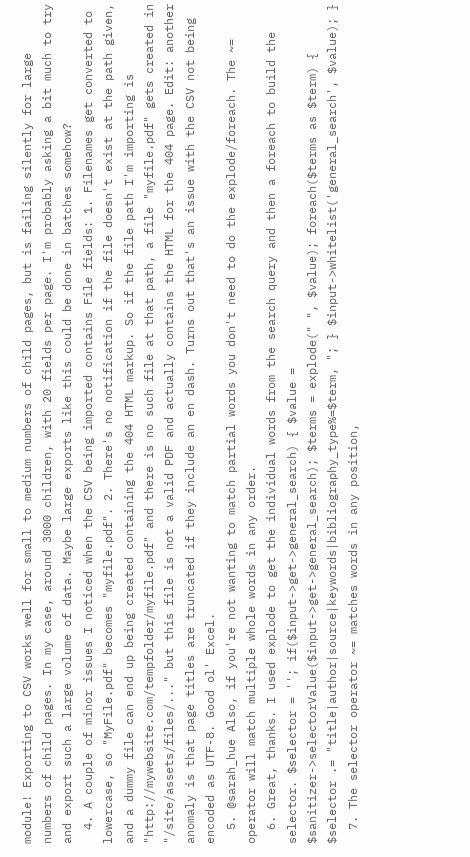module! Exporting to CSV works well for small to medium numbers of child pages, but is failing silently for large numbers of child pages. In my case, around 3000 children, with 20 fields per page. I'm probably asking a bit much to try and export such a large volume of data. Maybe large exports like this could be done in batches somehow?
  4. A couple of minor issues I noticed when the CSV being imported contains File fields: 1. Filenames get converted to lowercase, so "MyFile.pdf" becomes "myfile.pdf". 2. There's no notification if the file doesn't exist at the path given, and a dummy file can end up being created containing the 404 HTML markup. So if the file path I'm importing is "http://mywebsite.com/tempfolder/myfile.pdf" and there is no such file at that path, a file "myfile.pdf" gets created in "/site/assets/files/..." but this file is not a valid PDF and actually contains the HTML for the 404 page. Edit: another anomaly is that page titles are truncated if they include an en dash. Turns out that's an issue with the CSV not being encoded as UTF-8. Good ol' Excel.
  5. @sarah_hue Also, if you're not wanting to match partial words you don't need to do the explode/foreach. The ~= operator will match multiple whole words in any order.
  6. Great, thanks. I used explode to get the individual words from the search query and then a foreach to build the selector. $selector = ''; if($input->get->general_search) { $value = $sanitizer->selectorValue($input->get->general_search); $terms = explode(" ", $value); foreach($terms as $term) { $selector .= "title|author|source|keywords|bibliography_type%=$term, "; } $input->whitelist('general_search', $value); }
  7. The selector operator ~= matches words in any position,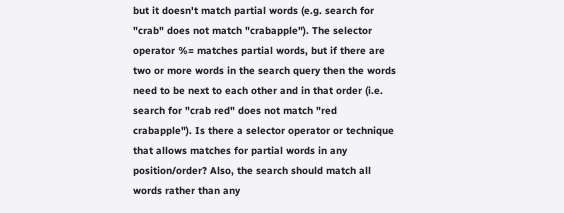but it doesn't match partial words (e.g. search for "crab" does not match "crabapple"). The selector operator %= matches partial words, but if there are two or more words in the search query then the words need to be next to each other and in that order (i.e. search for "crab red" does not match "red crabapple"). Is there a selector operator or technique that allows matches for partial words in any position/order? Also, the search should match all words rather than any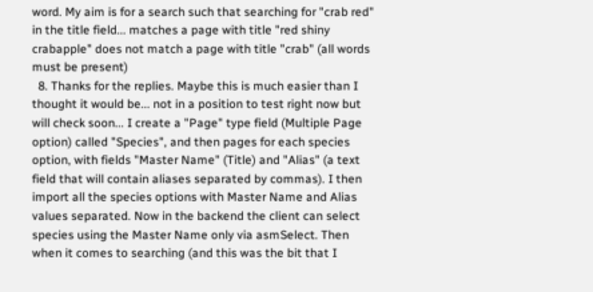word. My aim is for a search such that searching for "crab red" in the title field... matches a page with title "red shiny crabapple" does not match a page with title "crab" (all words must be present)
  8. Thanks for the replies. Maybe this is much easier than I thought it would be... not in a position to test right now but will check soon... I create a "Page" type field (Multiple Page option) called "Species", and then pages for each species option, with fields "Master Name" (Title) and "Alias" (a text field that will contain aliases separated by commas). I then import all the species options with Master Name and Alias values separated. Now in the backend the client can select species using the Master Name only via asmSelect. Then when it comes to searching (and this was the bit that I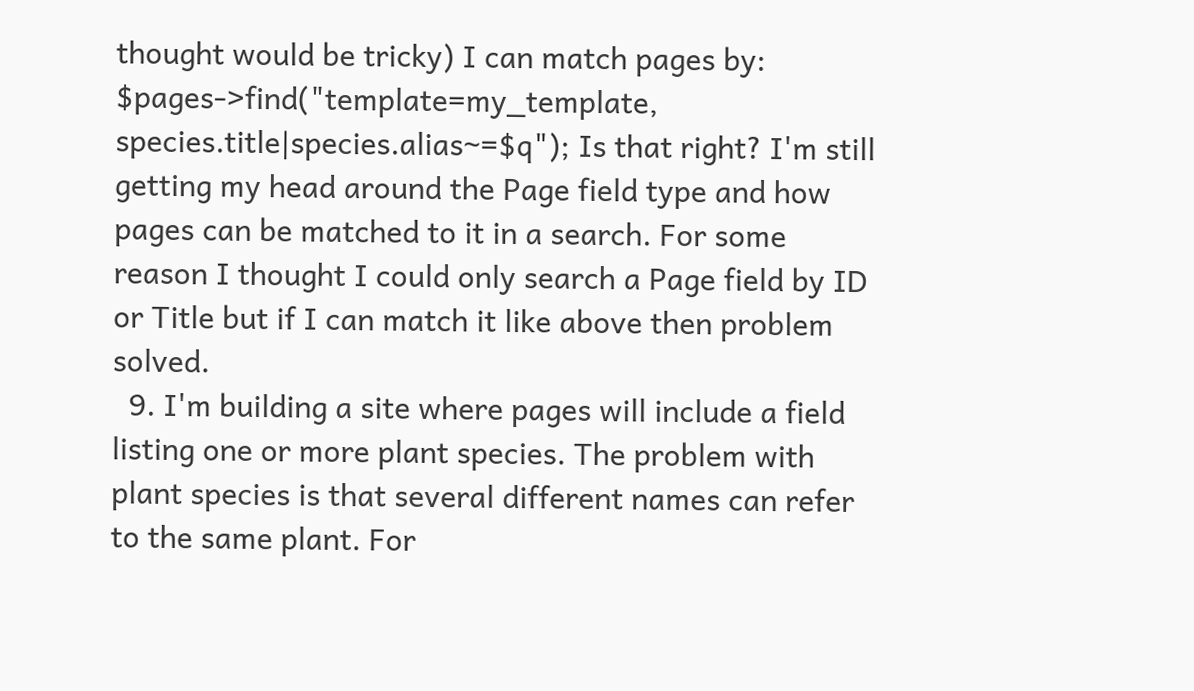thought would be tricky) I can match pages by: $pages->find("template=my_template, species.title|species.alias~=$q"); Is that right? I'm still getting my head around the Page field type and how pages can be matched to it in a search. For some reason I thought I could only search a Page field by ID or Title but if I can match it like above then problem solved.
  9. I'm building a site where pages will include a field listing one or more plant species. The problem with plant species is that several different names can refer to the same plant. For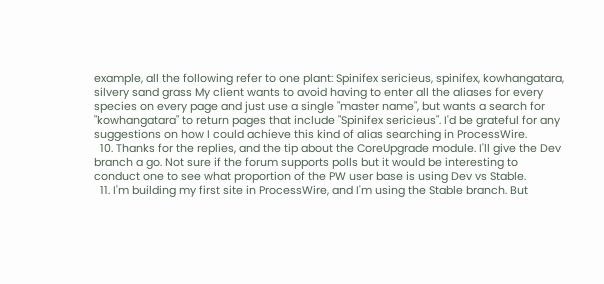example, all the following refer to one plant: Spinifex sericieus, spinifex, kowhangatara, silvery sand grass My client wants to avoid having to enter all the aliases for every species on every page and just use a single "master name", but wants a search for "kowhangatara" to return pages that include "Spinifex sericieus". I'd be grateful for any suggestions on how I could achieve this kind of alias searching in ProcessWire.
  10. Thanks for the replies, and the tip about the CoreUpgrade module. I'll give the Dev branch a go. Not sure if the forum supports polls but it would be interesting to conduct one to see what proportion of the PW user base is using Dev vs Stable.
  11. I'm building my first site in ProcessWire, and I'm using the Stable branch. But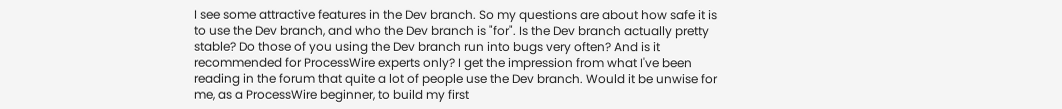I see some attractive features in the Dev branch. So my questions are about how safe it is to use the Dev branch, and who the Dev branch is "for". Is the Dev branch actually pretty stable? Do those of you using the Dev branch run into bugs very often? And is it recommended for ProcessWire experts only? I get the impression from what I've been reading in the forum that quite a lot of people use the Dev branch. Would it be unwise for me, as a ProcessWire beginner, to build my first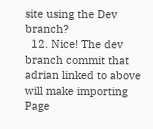site using the Dev branch?
  12. Nice! The dev branch commit that adrian linked to above will make importing Page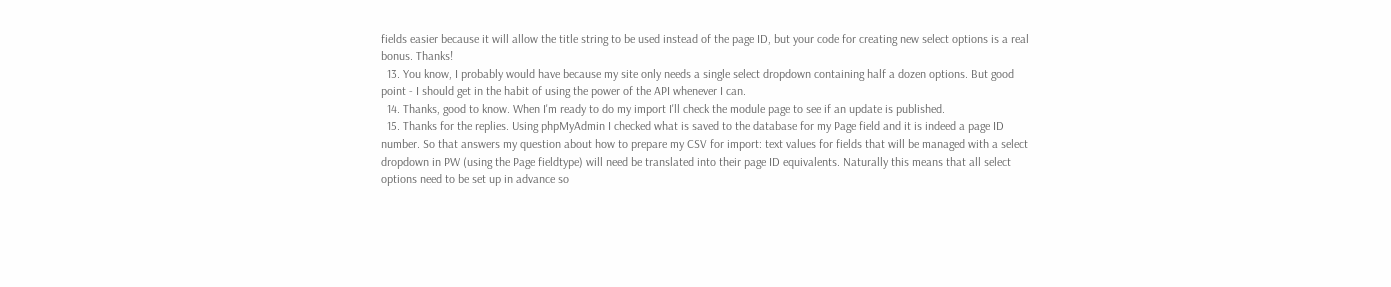fields easier because it will allow the title string to be used instead of the page ID, but your code for creating new select options is a real bonus. Thanks!
  13. You know, I probably would have because my site only needs a single select dropdown containing half a dozen options. But good point - I should get in the habit of using the power of the API whenever I can.
  14. Thanks, good to know. When I'm ready to do my import I'll check the module page to see if an update is published.
  15. Thanks for the replies. Using phpMyAdmin I checked what is saved to the database for my Page field and it is indeed a page ID number. So that answers my question about how to prepare my CSV for import: text values for fields that will be managed with a select dropdown in PW (using the Page fieldtype) will need be translated into their page ID equivalents. Naturally this means that all select options need to be set up in advance so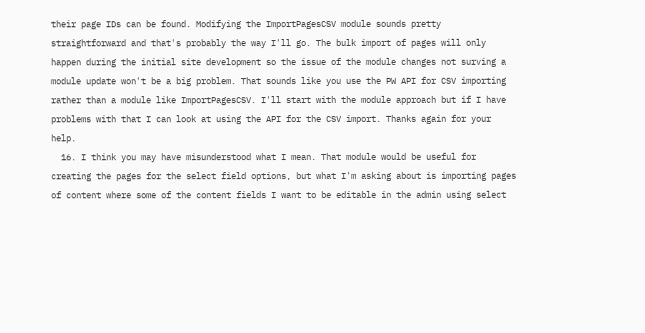their page IDs can be found. Modifying the ImportPagesCSV module sounds pretty straightforward and that's probably the way I'll go. The bulk import of pages will only happen during the initial site development so the issue of the module changes not surving a module update won't be a big problem. That sounds like you use the PW API for CSV importing rather than a module like ImportPagesCSV. I'll start with the module approach but if I have problems with that I can look at using the API for the CSV import. Thanks again for your help.
  16. I think you may have misunderstood what I mean. That module would be useful for creating the pages for the select field options, but what I'm asking about is importing pages of content where some of the content fields I want to be editable in the admin using select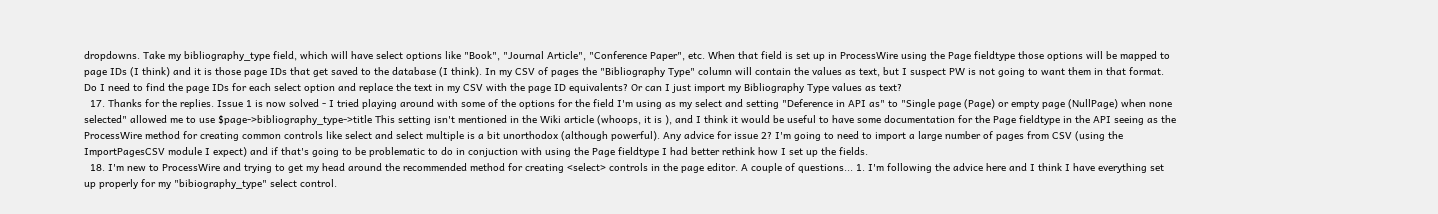dropdowns. Take my bibliography_type field, which will have select options like "Book", "Journal Article", "Conference Paper", etc. When that field is set up in ProcessWire using the Page fieldtype those options will be mapped to page IDs (I think) and it is those page IDs that get saved to the database (I think). In my CSV of pages the "Bibliography Type" column will contain the values as text, but I suspect PW is not going to want them in that format. Do I need to find the page IDs for each select option and replace the text in my CSV with the page ID equivalents? Or can I just import my Bibliography Type values as text?
  17. Thanks for the replies. Issue 1 is now solved - I tried playing around with some of the options for the field I'm using as my select and setting "Deference in API as" to "Single page (Page) or empty page (NullPage) when none selected" allowed me to use $page->bibliography_type->title This setting isn't mentioned in the Wiki article (whoops, it is ), and I think it would be useful to have some documentation for the Page fieldtype in the API seeing as the ProcessWire method for creating common controls like select and select multiple is a bit unorthodox (although powerful). Any advice for issue 2? I'm going to need to import a large number of pages from CSV (using the ImportPagesCSV module I expect) and if that's going to be problematic to do in conjuction with using the Page fieldtype I had better rethink how I set up the fields.
  18. I'm new to ProcessWire and trying to get my head around the recommended method for creating <select> controls in the page editor. A couple of questions... 1. I'm following the advice here and I think I have everything set up properly for my "bibiography_type" select control.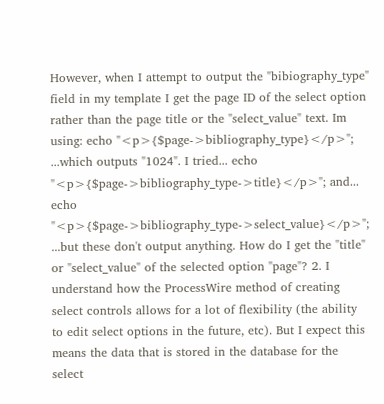However, when I attempt to output the "bibiography_type" field in my template I get the page ID of the select option rather than the page title or the "select_value" text. Im using: echo "<p>{$page->bibliography_type}</p>"; ...which outputs "1024". I tried... echo "<p>{$page->bibliography_type->title}</p>"; and... echo "<p>{$page->bibliography_type->select_value}</p>"; ...but these don't output anything. How do I get the "title" or "select_value" of the selected option "page"? 2. I understand how the ProcessWire method of creating select controls allows for a lot of flexibility (the ability to edit select options in the future, etc). But I expect this means the data that is stored in the database for the select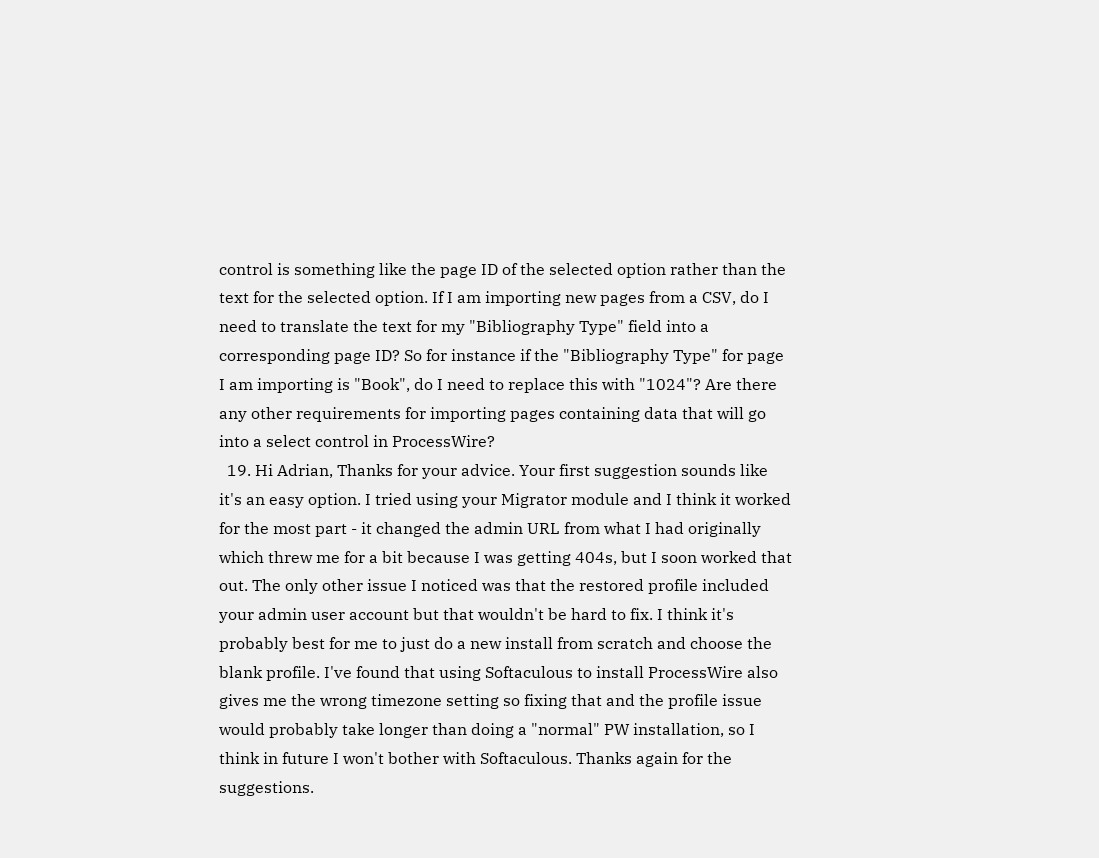control is something like the page ID of the selected option rather than the text for the selected option. If I am importing new pages from a CSV, do I need to translate the text for my "Bibliography Type" field into a corresponding page ID? So for instance if the "Bibliography Type" for page I am importing is "Book", do I need to replace this with "1024"? Are there any other requirements for importing pages containing data that will go into a select control in ProcessWire?
  19. Hi Adrian, Thanks for your advice. Your first suggestion sounds like it's an easy option. I tried using your Migrator module and I think it worked for the most part - it changed the admin URL from what I had originally which threw me for a bit because I was getting 404s, but I soon worked that out. The only other issue I noticed was that the restored profile included your admin user account but that wouldn't be hard to fix. I think it's probably best for me to just do a new install from scratch and choose the blank profile. I've found that using Softaculous to install ProcessWire also gives me the wrong timezone setting so fixing that and the profile issue would probably take longer than doing a "normal" PW installation, so I think in future I won't bother with Softaculous. Thanks again for the suggestions.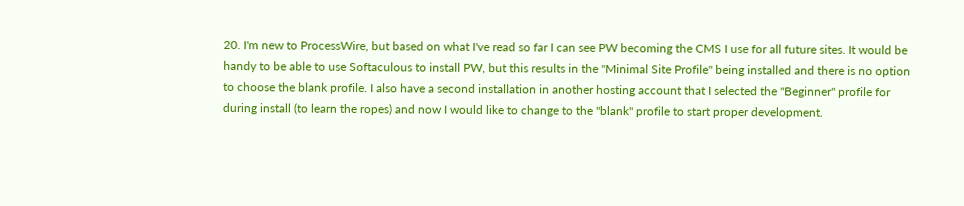20. I'm new to ProcessWire, but based on what I've read so far I can see PW becoming the CMS I use for all future sites. It would be handy to be able to use Softaculous to install PW, but this results in the "Minimal Site Profile" being installed and there is no option to choose the blank profile. I also have a second installation in another hosting account that I selected the "Beginner" profile for during install (to learn the ropes) and now I would like to change to the "blank" profile to start proper development.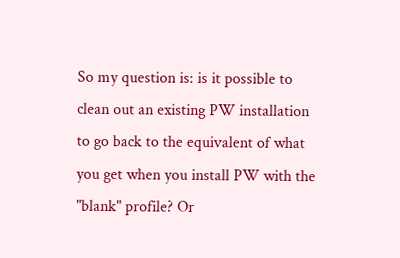So my question is: is it possible to clean out an existing PW installation to go back to the equivalent of what you get when you install PW with the "blank" profile? Or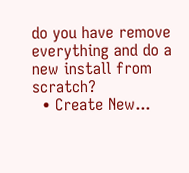do you have remove everything and do a new install from scratch?
  • Create New...